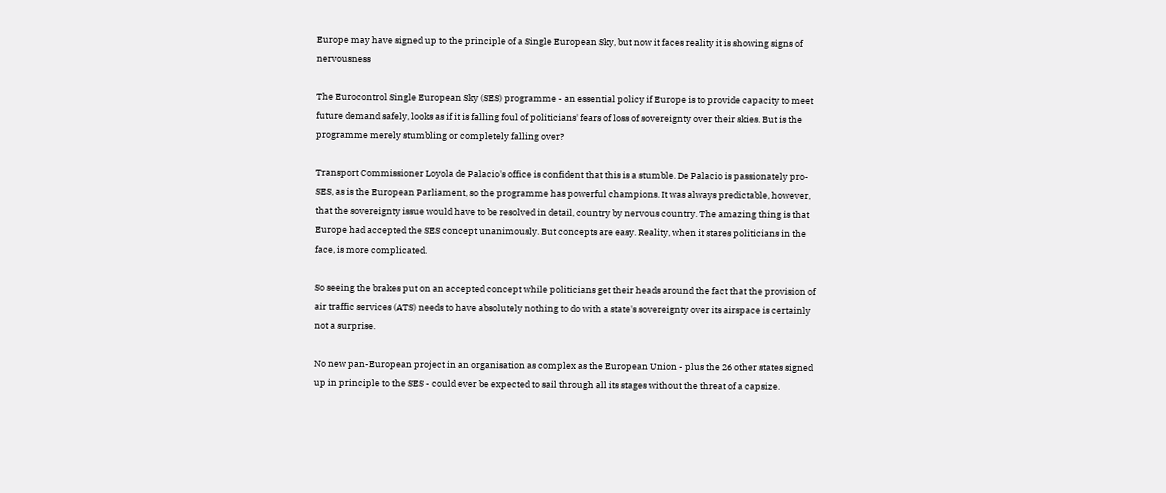Europe may have signed up to the principle of a Single European Sky, but now it faces reality it is showing signs of nervousness

The Eurocontrol Single European Sky (SES) programme - an essential policy if Europe is to provide capacity to meet future demand safely, looks as if it is falling foul of politicians' fears of loss of sovereignty over their skies. But is the programme merely stumbling or completely falling over?

Transport Commissioner Loyola de Palacio's office is confident that this is a stumble. De Palacio is passionately pro-SES, as is the European Parliament, so the programme has powerful champions. It was always predictable, however, that the sovereignty issue would have to be resolved in detail, country by nervous country. The amazing thing is that Europe had accepted the SES concept unanimously. But concepts are easy. Reality, when it stares politicians in the face, is more complicated.

So seeing the brakes put on an accepted concept while politicians get their heads around the fact that the provision of air traffic services (ATS) needs to have absolutely nothing to do with a state's sovereignty over its airspace is certainly not a surprise.

No new pan-European project in an organisation as complex as the European Union - plus the 26 other states signed up in principle to the SES - could ever be expected to sail through all its stages without the threat of a capsize.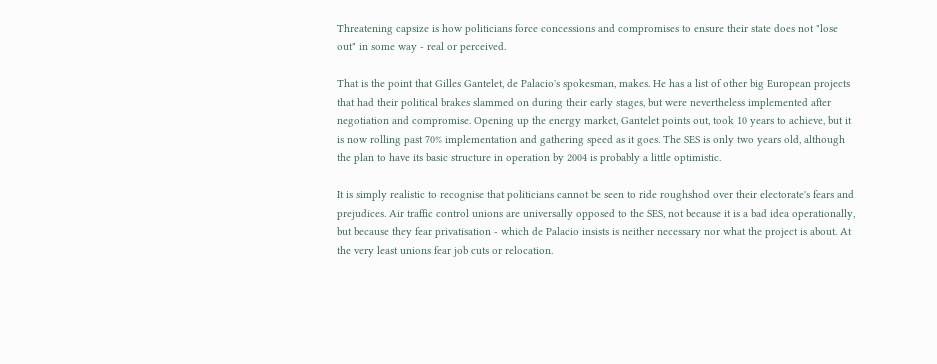Threatening capsize is how politicians force concessions and compromises to ensure their state does not "lose out" in some way - real or perceived.

That is the point that Gilles Gantelet, de Palacio's spokesman, makes. He has a list of other big European projects that had their political brakes slammed on during their early stages, but were nevertheless implemented after negotiation and compromise. Opening up the energy market, Gantelet points out, took 10 years to achieve, but it is now rolling past 70% implementation and gathering speed as it goes. The SES is only two years old, although the plan to have its basic structure in operation by 2004 is probably a little optimistic.

It is simply realistic to recognise that politicians cannot be seen to ride roughshod over their electorate's fears and prejudices. Air traffic control unions are universally opposed to the SES, not because it is a bad idea operationally, but because they fear privatisation - which de Palacio insists is neither necessary nor what the project is about. At the very least unions fear job cuts or relocation.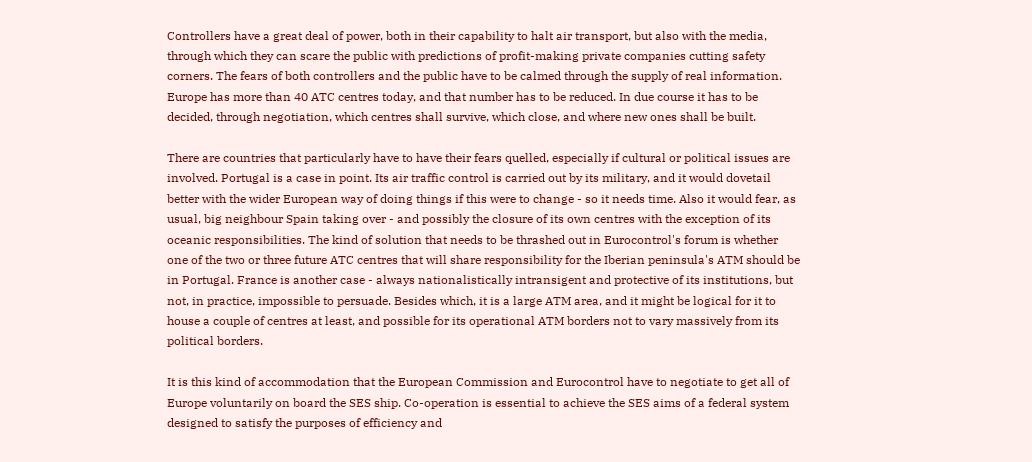Controllers have a great deal of power, both in their capability to halt air transport, but also with the media, through which they can scare the public with predictions of profit-making private companies cutting safety corners. The fears of both controllers and the public have to be calmed through the supply of real information. Europe has more than 40 ATC centres today, and that number has to be reduced. In due course it has to be decided, through negotiation, which centres shall survive, which close, and where new ones shall be built.

There are countries that particularly have to have their fears quelled, especially if cultural or political issues are involved. Portugal is a case in point. Its air traffic control is carried out by its military, and it would dovetail better with the wider European way of doing things if this were to change - so it needs time. Also it would fear, as usual, big neighbour Spain taking over - and possibly the closure of its own centres with the exception of its oceanic responsibilities. The kind of solution that needs to be thrashed out in Eurocontrol's forum is whether one of the two or three future ATC centres that will share responsibility for the Iberian peninsula's ATM should be in Portugal. France is another case - always nationalistically intransigent and protective of its institutions, but not, in practice, impossible to persuade. Besides which, it is a large ATM area, and it might be logical for it to house a couple of centres at least, and possible for its operational ATM borders not to vary massively from its political borders.

It is this kind of accommodation that the European Commission and Eurocontrol have to negotiate to get all of Europe voluntarily on board the SES ship. Co-operation is essential to achieve the SES aims of a federal system designed to satisfy the purposes of efficiency and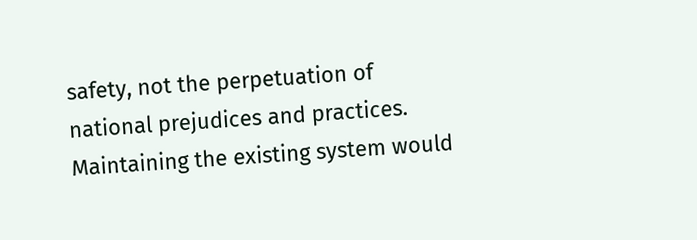safety, not the perpetuation of national prejudices and practices. Maintaining the existing system would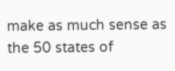make as much sense as the 50 states of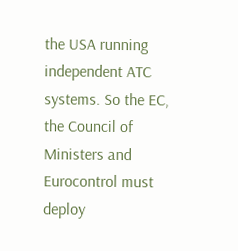the USA running independent ATC systems. So the EC, the Council of Ministers and Eurocontrol must deploy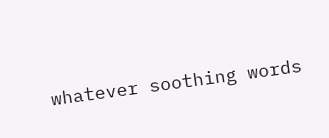whatever soothing words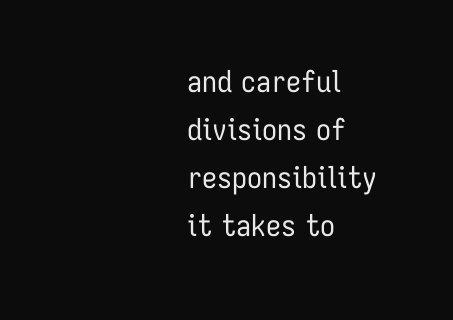and careful divisions of responsibility it takes to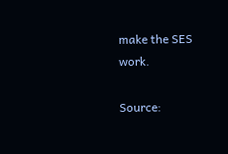make the SES work.

Source: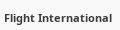Flight International